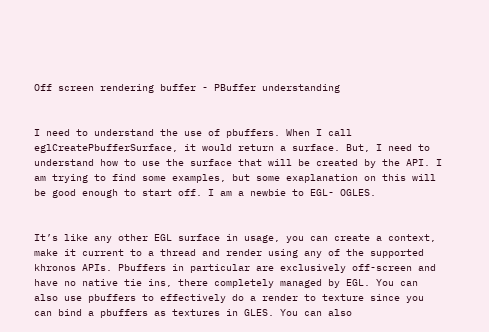Off screen rendering buffer - PBuffer understanding


I need to understand the use of pbuffers. When I call eglCreatePbufferSurface, it would return a surface. But, I need to understand how to use the surface that will be created by the API. I am trying to find some examples, but some exaplanation on this will be good enough to start off. I am a newbie to EGL- OGLES.


It’s like any other EGL surface in usage, you can create a context, make it current to a thread and render using any of the supported khronos APIs. Pbuffers in particular are exclusively off-screen and have no native tie ins, there completely managed by EGL. You can also use pbuffers to effectively do a render to texture since you can bind a pbuffers as textures in GLES. You can also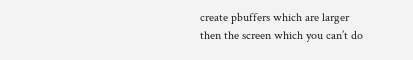create pbuffers which are larger then the screen which you can’t do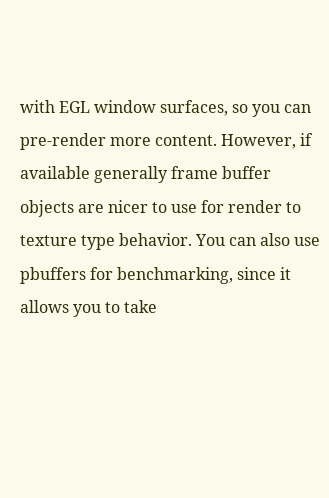with EGL window surfaces, so you can pre-render more content. However, if available generally frame buffer objects are nicer to use for render to texture type behavior. You can also use pbuffers for benchmarking, since it allows you to take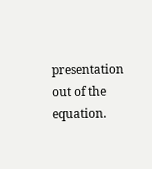presentation out of the equation.